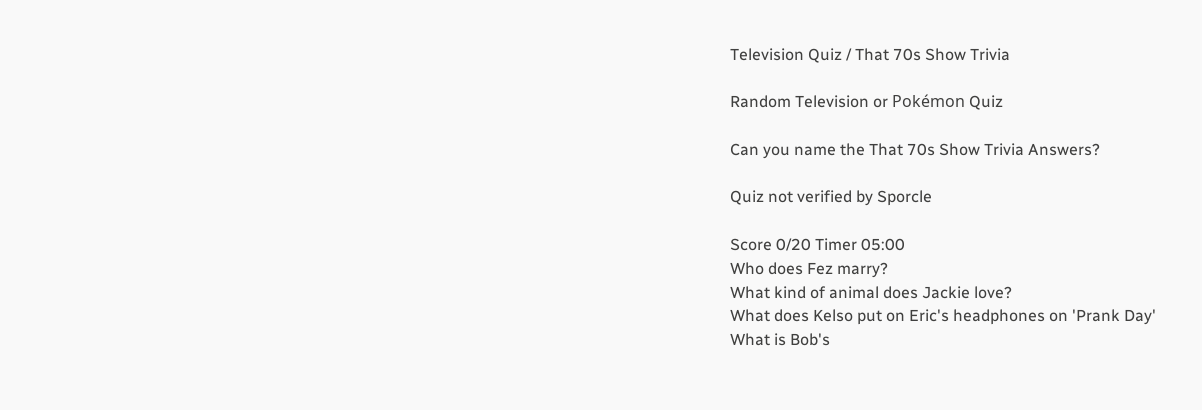Television Quiz / That 70s Show Trivia

Random Television or Pokémon Quiz

Can you name the That 70s Show Trivia Answers?

Quiz not verified by Sporcle

Score 0/20 Timer 05:00
Who does Fez marry?
What kind of animal does Jackie love?
What does Kelso put on Eric's headphones on 'Prank Day'
What is Bob's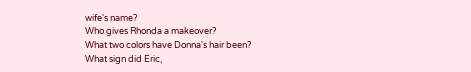wife's name?
Who gives Rhonda a makeover?
What two colors have Donna's hair been?
What sign did Eric,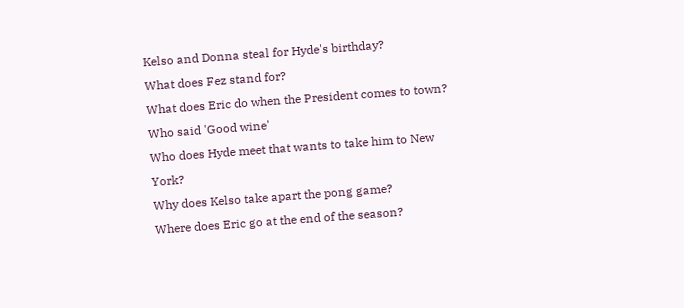Kelso and Donna steal for Hyde's birthday?
What does Fez stand for?
What does Eric do when the President comes to town?
Who said 'Good wine'
Who does Hyde meet that wants to take him to New York?
Why does Kelso take apart the pong game?
Where does Eric go at the end of the season?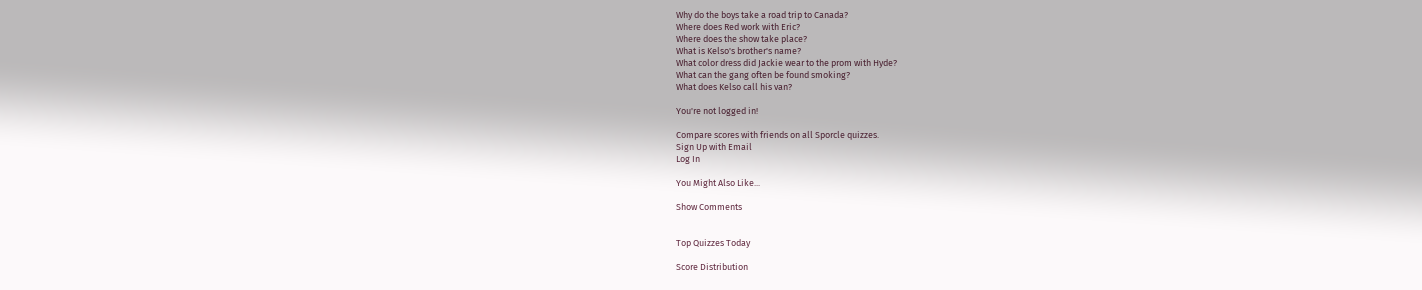Why do the boys take a road trip to Canada?
Where does Red work with Eric?
Where does the show take place?
What is Kelso's brother's name?
What color dress did Jackie wear to the prom with Hyde?
What can the gang often be found smoking?
What does Kelso call his van?

You're not logged in!

Compare scores with friends on all Sporcle quizzes.
Sign Up with Email
Log In

You Might Also Like...

Show Comments


Top Quizzes Today

Score Distribution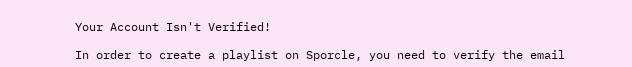Your Account Isn't Verified!

In order to create a playlist on Sporcle, you need to verify the email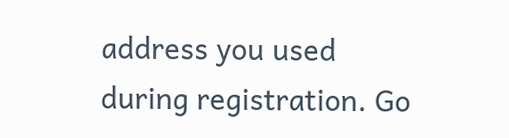address you used during registration. Go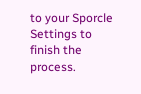to your Sporcle Settings to finish the process.